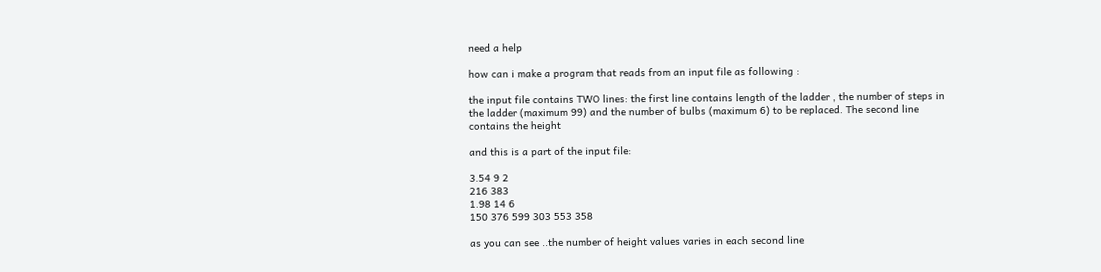need a help

how can i make a program that reads from an input file as following :

the input file contains TWO lines: the first line contains length of the ladder , the number of steps in the ladder (maximum 99) and the number of bulbs (maximum 6) to be replaced. The second line contains the height

and this is a part of the input file:

3.54 9 2
216 383
1.98 14 6
150 376 599 303 553 358

as you can see ..the number of height values varies in each second line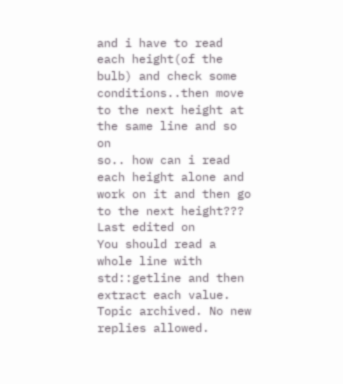and i have to read each height(of the bulb) and check some conditions..then move to the next height at the same line and so on
so.. how can i read each height alone and work on it and then go to the next height???
Last edited on
You should read a whole line with std::getline and then extract each value.
Topic archived. No new replies allowed.